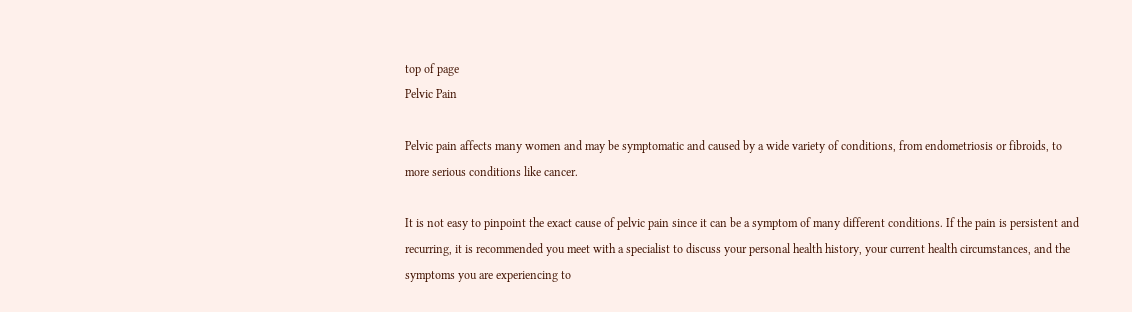top of page
Pelvic Pain

Pelvic pain affects many women and may be symptomatic and caused by a wide variety of conditions, from endometriosis or fibroids, to more serious conditions like cancer.

It is not easy to pinpoint the exact cause of pelvic pain since it can be a symptom of many different conditions. If the pain is persistent and recurring, it is recommended you meet with a specialist to discuss your personal health history, your current health circumstances, and the symptoms you are experiencing to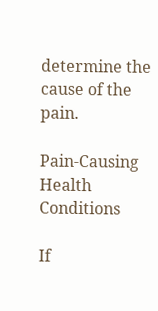determine the cause of the pain.

Pain-Causing Health Conditions

If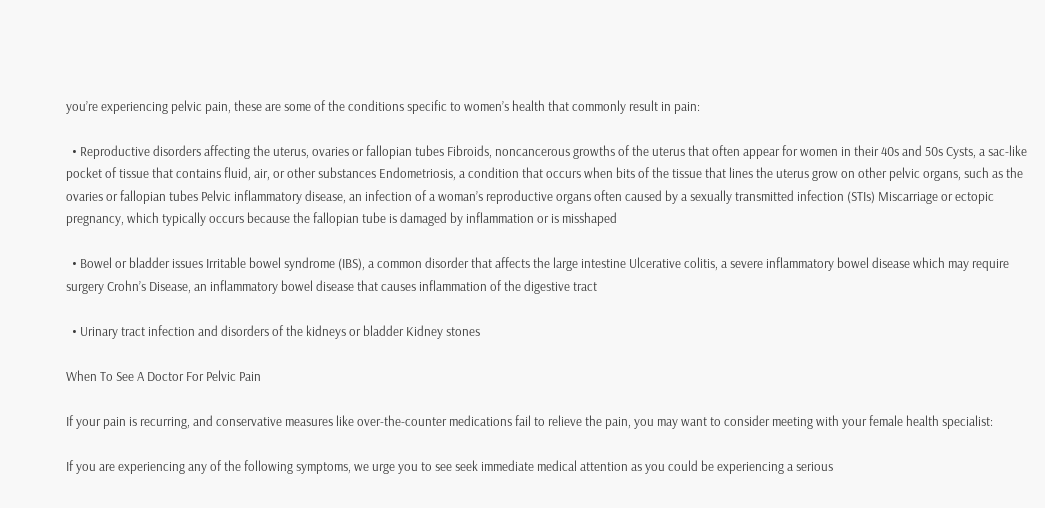you’re experiencing pelvic pain, these are some of the conditions specific to women’s health that commonly result in pain:

  • Reproductive disorders affecting the uterus, ovaries or fallopian tubes Fibroids, noncancerous growths of the uterus that often appear for women in their 40s and 50s Cysts, a sac-like pocket of tissue that contains fluid, air, or other substances Endometriosis, a condition that occurs when bits of the tissue that lines the uterus grow on other pelvic organs, such as the ovaries or fallopian tubes Pelvic inflammatory disease, an infection of a woman’s reproductive organs often caused by a sexually transmitted infection (STIs) Miscarriage or ectopic pregnancy, which typically occurs because the fallopian tube is damaged by inflammation or is misshaped

  • Bowel or bladder issues Irritable bowel syndrome (IBS), a common disorder that affects the large intestine Ulcerative colitis, a severe inflammatory bowel disease which may require surgery Crohn’s Disease, an inflammatory bowel disease that causes inflammation of the digestive tract

  • Urinary tract infection and disorders of the kidneys or bladder Kidney stones

When To See A Doctor For Pelvic Pain

If your pain is recurring, and conservative measures like over-the-counter medications fail to relieve the pain, you may want to consider meeting with your female health specialist:

If you are experiencing any of the following symptoms, we urge you to see seek immediate medical attention as you could be experiencing a serious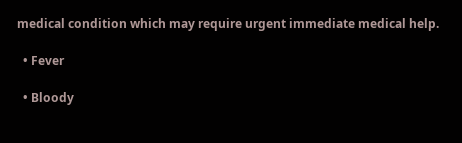medical condition which may require urgent immediate medical help.

  • Fever

  • Bloody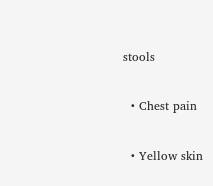stools

  • Chest pain

  • Yellow skin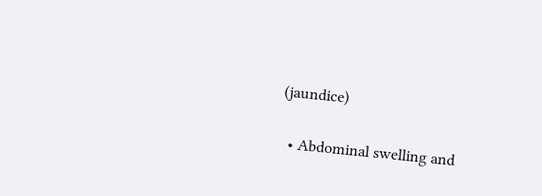(jaundice)

  • Abdominal swelling and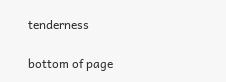tenderness

bottom of page